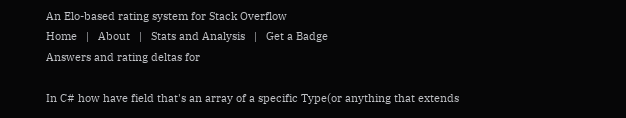An Elo-based rating system for Stack Overflow
Home   |   About   |   Stats and Analysis   |   Get a Badge
Answers and rating deltas for

In C# how have field that's an array of a specific Type(or anything that extends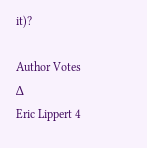it)?

Author Votes Δ
Eric Lippert 4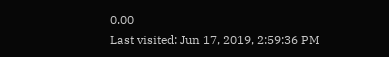0.00
Last visited: Jun 17, 2019, 2:59:36 PM